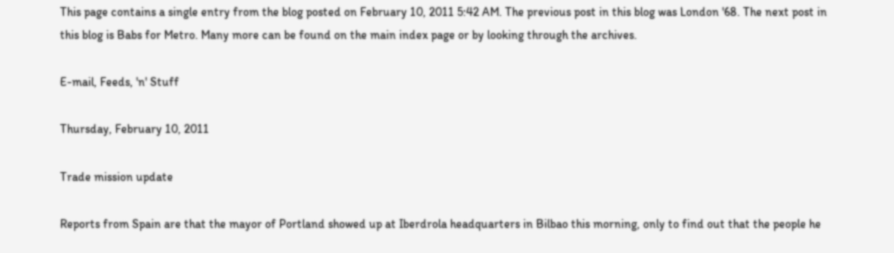This page contains a single entry from the blog posted on February 10, 2011 5:42 AM. The previous post in this blog was London '68. The next post in this blog is Babs for Metro. Many more can be found on the main index page or by looking through the archives.

E-mail, Feeds, 'n' Stuff

Thursday, February 10, 2011

Trade mission update

Reports from Spain are that the mayor of Portland showed up at Iberdrola headquarters in Bilbao this morning, only to find out that the people he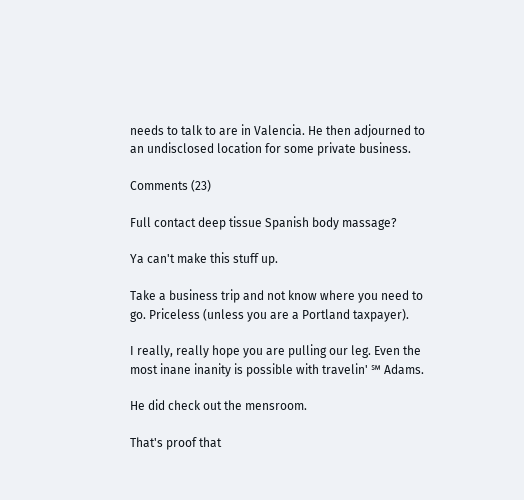needs to talk to are in Valencia. He then adjourned to an undisclosed location for some private business.

Comments (23)

Full contact deep tissue Spanish body massage?

Ya can't make this stuff up.

Take a business trip and not know where you need to go. Priceless (unless you are a Portland taxpayer).

I really, really hope you are pulling our leg. Even the most inane inanity is possible with travelin' ℠ Adams.

He did check out the mensroom.

That's proof that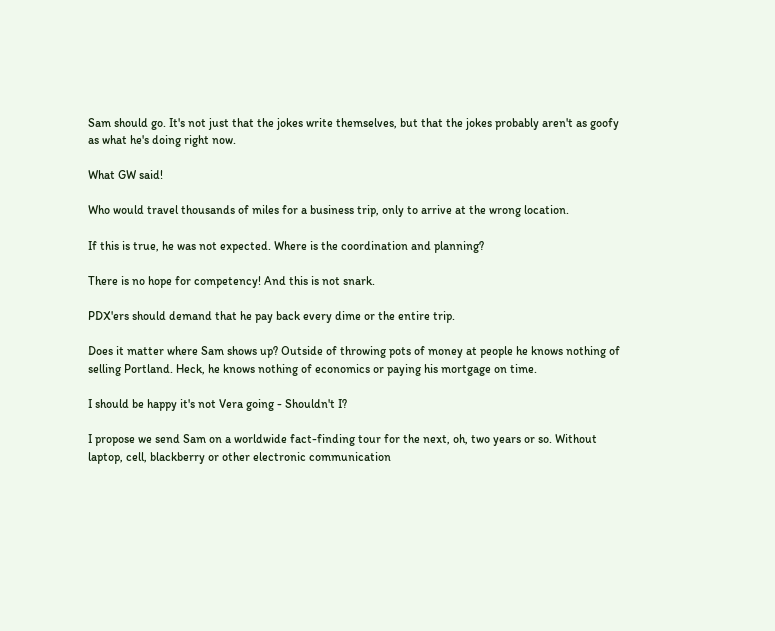Sam should go. It's not just that the jokes write themselves, but that the jokes probably aren't as goofy as what he's doing right now.

What GW said!

Who would travel thousands of miles for a business trip, only to arrive at the wrong location.

If this is true, he was not expected. Where is the coordination and planning?

There is no hope for competency! And this is not snark.

PDX'ers should demand that he pay back every dime or the entire trip.

Does it matter where Sam shows up? Outside of throwing pots of money at people he knows nothing of selling Portland. Heck, he knows nothing of economics or paying his mortgage on time.

I should be happy it's not Vera going - Shouldn't I?

I propose we send Sam on a worldwide fact-finding tour for the next, oh, two years or so. Without laptop, cell, blackberry or other electronic communication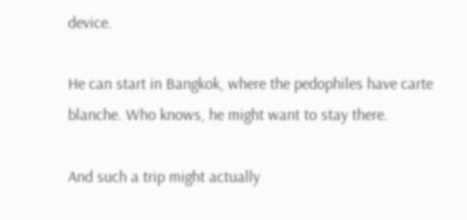device.

He can start in Bangkok, where the pedophiles have carte blanche. Who knows, he might want to stay there.

And such a trip might actually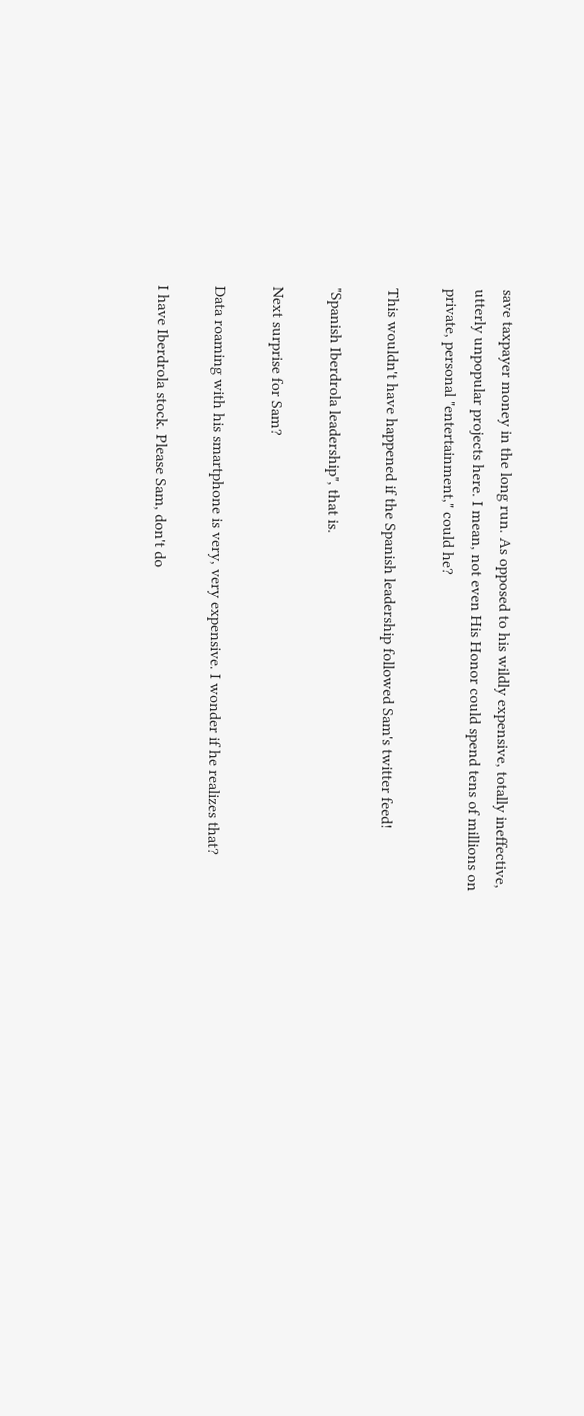save taxpayer money in the long run. As opposed to his wildly expensive, totally ineffective, utterly unpopular projects here. I mean, not even His Honor could spend tens of millions on private, personal "entertainment," could he?

This wouldn't have happened if the Spanish leadership followed Sam's twitter feed!

"Spanish Iberdrola leadership", that is.

Next surprise for Sam?

Data roaming with his smartphone is very, very expensive. I wonder if he realizes that?

I have Iberdrola stock. Please Sam, don't do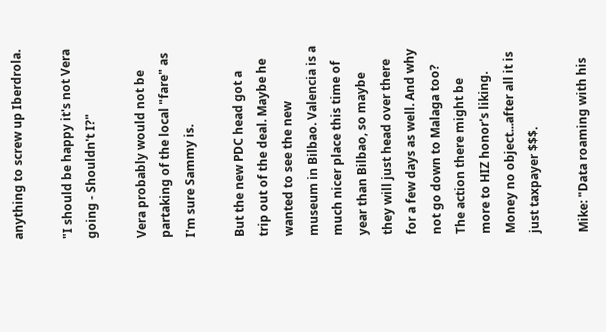anything to screw up Iberdrola.

"I should be happy it's not Vera going - Shouldn't I?"

Vera probably would not be partaking of the local "fare" as I'm sure Sammy is.

But the new PDC head got a trip out of the deal. Maybe he wanted to see the new museum in Bilbao. Valencia is a much nicer place this time of year than Bilbao, so maybe they will just head over there for a few days as well. And why not go down to Malaga too? The action there might be more to HIZ honor's liking.
Money no object...after all it is just taxpayer $$$.

Mike: "Data roaming with his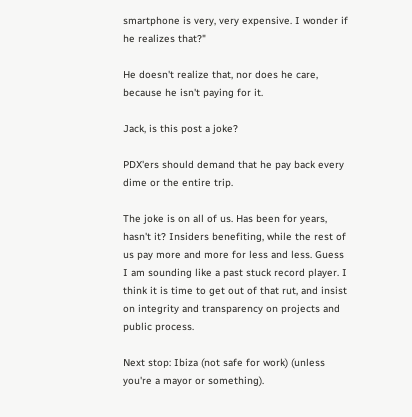smartphone is very, very expensive. I wonder if he realizes that?"

He doesn't realize that, nor does he care, because he isn't paying for it.

Jack, is this post a joke?

PDX'ers should demand that he pay back every dime or the entire trip.

The joke is on all of us. Has been for years, hasn't it? Insiders benefiting, while the rest of us pay more and more for less and less. Guess I am sounding like a past stuck record player. I think it is time to get out of that rut, and insist on integrity and transparency on projects and public process.

Next stop: Ibiza (not safe for work) (unless you're a mayor or something).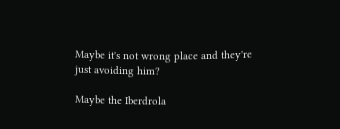Maybe it's not wrong place and they're just avoiding him?

Maybe the Iberdrola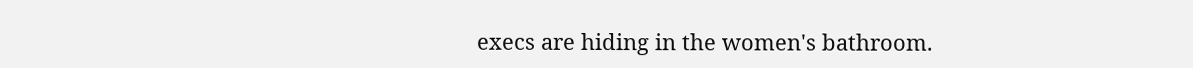execs are hiding in the women's bathroom.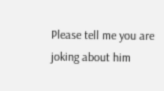Please tell me you are joking about him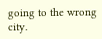going to the wrong city.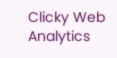Clicky Web Analytics